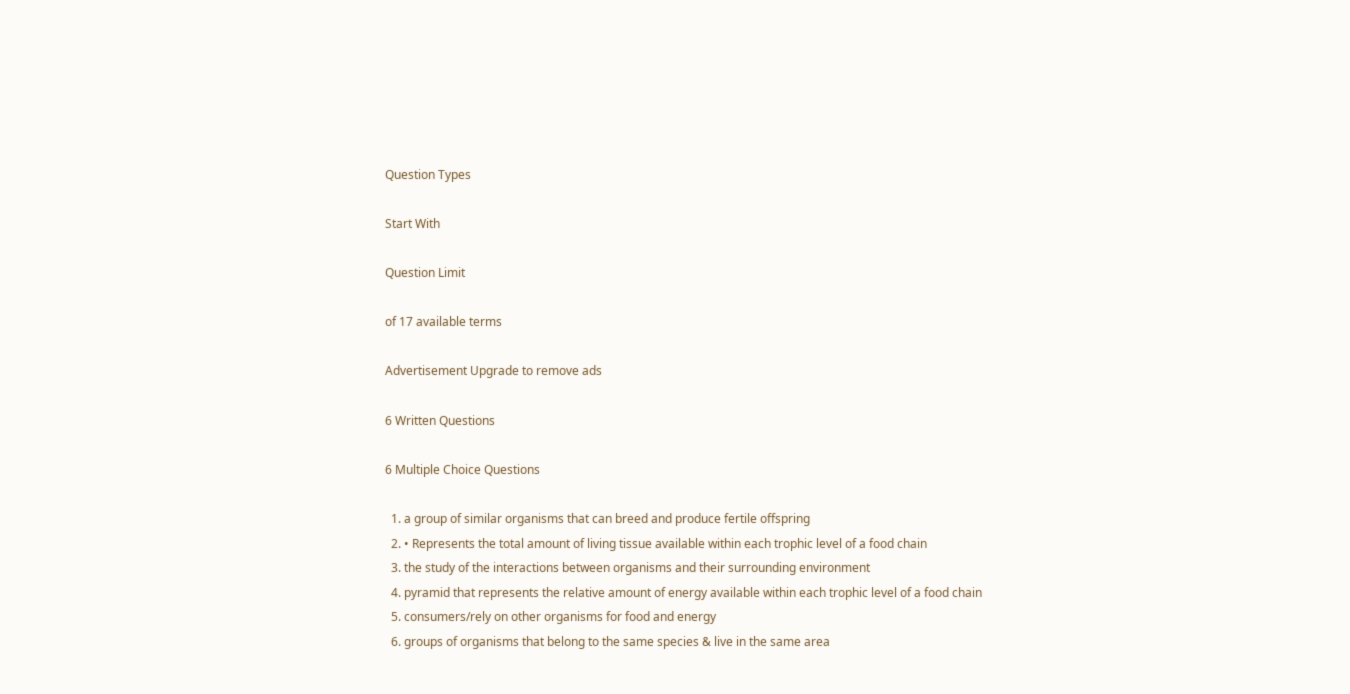Question Types

Start With

Question Limit

of 17 available terms

Advertisement Upgrade to remove ads

6 Written Questions

6 Multiple Choice Questions

  1. a group of similar organisms that can breed and produce fertile offspring
  2. • Represents the total amount of living tissue available within each trophic level of a food chain
  3. the study of the interactions between organisms and their surrounding environment
  4. pyramid that represents the relative amount of energy available within each trophic level of a food chain
  5. consumers/rely on other organisms for food and energy
  6. groups of organisms that belong to the same species & live in the same area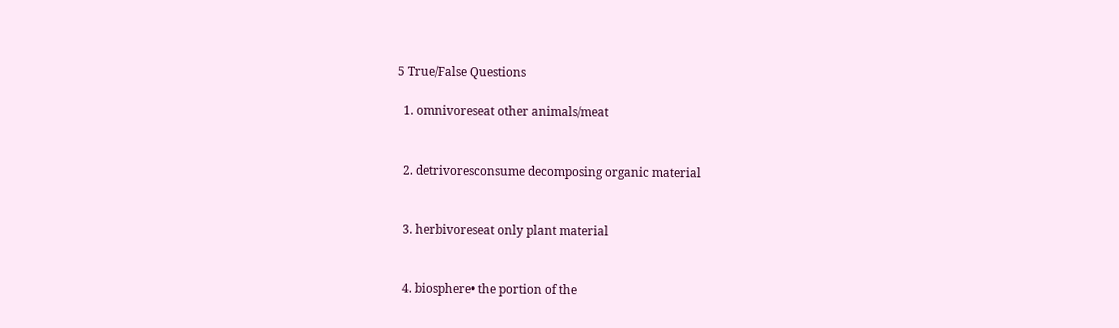5 True/False Questions

  1. omnivoreseat other animals/meat


  2. detrivoresconsume decomposing organic material


  3. herbivoreseat only plant material


  4. biosphere• the portion of the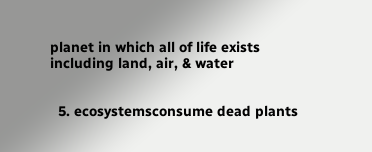planet in which all of life exists including land, air, & water


  5. ecosystemsconsume dead plants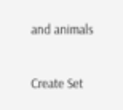and animals


Create Set